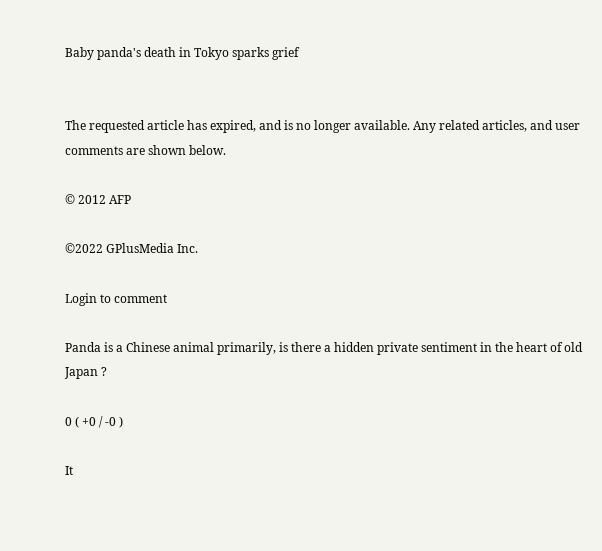Baby panda's death in Tokyo sparks grief


The requested article has expired, and is no longer available. Any related articles, and user comments are shown below.

© 2012 AFP

©2022 GPlusMedia Inc.

Login to comment

Panda is a Chinese animal primarily, is there a hidden private sentiment in the heart of old Japan ?

0 ( +0 / -0 )

It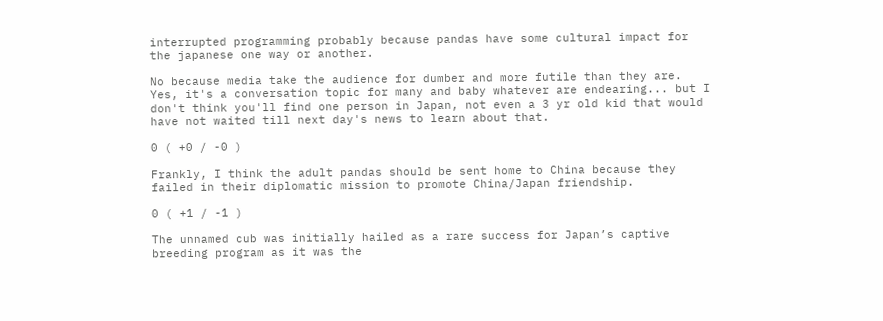interrupted programming probably because pandas have some cultural impact for the japanese one way or another.

No because media take the audience for dumber and more futile than they are. Yes, it's a conversation topic for many and baby whatever are endearing... but I don't think you'll find one person in Japan, not even a 3 yr old kid that would have not waited till next day's news to learn about that.

0 ( +0 / -0 )

Frankly, I think the adult pandas should be sent home to China because they failed in their diplomatic mission to promote China/Japan friendship.

0 ( +1 / -1 )

The unnamed cub was initially hailed as a rare success for Japan’s captive breeding program as it was the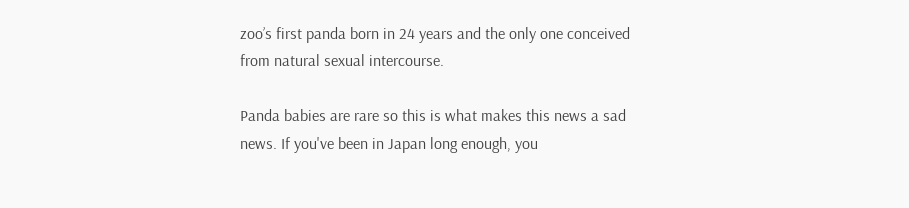zoo’s first panda born in 24 years and the only one conceived from natural sexual intercourse.

Panda babies are rare so this is what makes this news a sad news. If you've been in Japan long enough, you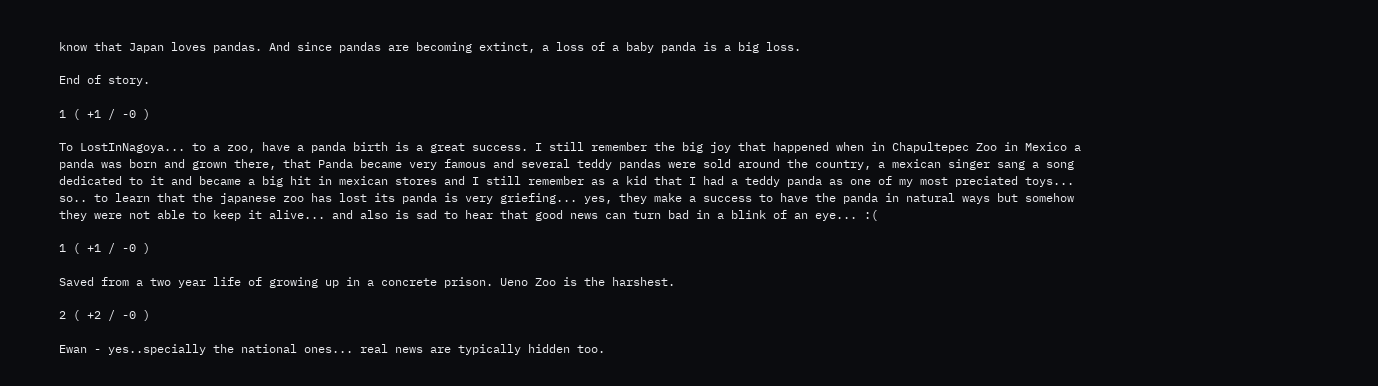know that Japan loves pandas. And since pandas are becoming extinct, a loss of a baby panda is a big loss.

End of story.

1 ( +1 / -0 )

To LostInNagoya... to a zoo, have a panda birth is a great success. I still remember the big joy that happened when in Chapultepec Zoo in Mexico a panda was born and grown there, that Panda became very famous and several teddy pandas were sold around the country, a mexican singer sang a song dedicated to it and became a big hit in mexican stores and I still remember as a kid that I had a teddy panda as one of my most preciated toys... so.. to learn that the japanese zoo has lost its panda is very griefing... yes, they make a success to have the panda in natural ways but somehow they were not able to keep it alive... and also is sad to hear that good news can turn bad in a blink of an eye... :(

1 ( +1 / -0 )

Saved from a two year life of growing up in a concrete prison. Ueno Zoo is the harshest.

2 ( +2 / -0 )

Ewan - yes..specially the national ones... real news are typically hidden too.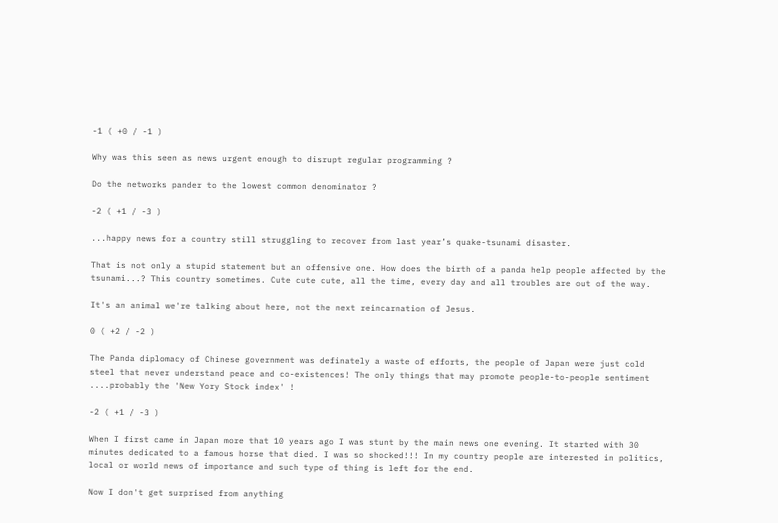-1 ( +0 / -1 )

Why was this seen as news urgent enough to disrupt regular programming ?

Do the networks pander to the lowest common denominator ?

-2 ( +1 / -3 )

...happy news for a country still struggling to recover from last year’s quake-tsunami disaster.

That is not only a stupid statement but an offensive one. How does the birth of a panda help people affected by the tsunami...? This country sometimes. Cute cute cute, all the time, every day and all troubles are out of the way.

It's an animal we're talking about here, not the next reincarnation of Jesus.

0 ( +2 / -2 )

The Panda diplomacy of Chinese government was definately a waste of efforts, the people of Japan were just cold steel that never understand peace and co-existences! The only things that may promote people-to-people sentiment ....probably the 'New Yory Stock index' !

-2 ( +1 / -3 )

When I first came in Japan more that 10 years ago I was stunt by the main news one evening. It started with 30 minutes dedicated to a famous horse that died. I was so shocked!!! In my country people are interested in politics, local or world news of importance and such type of thing is left for the end.

Now I don't get surprised from anything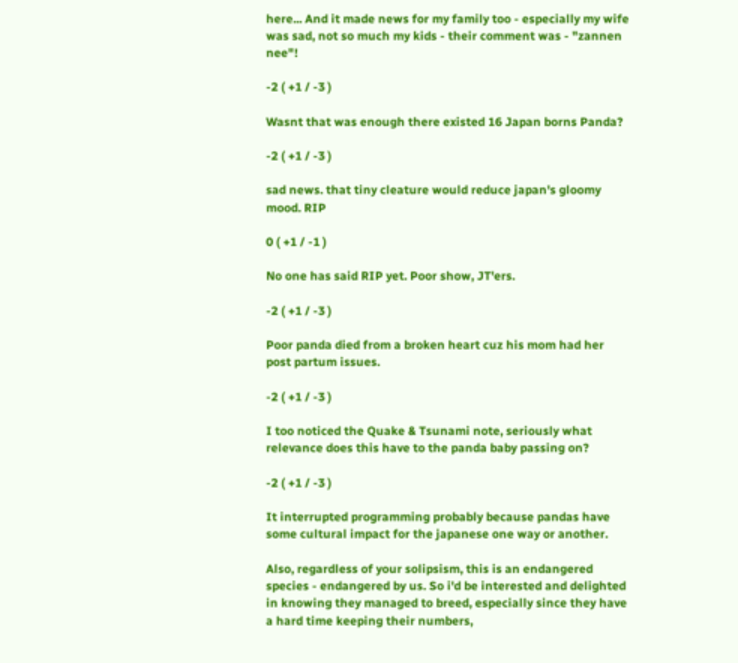here... And it made news for my family too - especially my wife was sad, not so much my kids - their comment was - "zannen nee"!

-2 ( +1 / -3 )

Wasnt that was enough there existed 16 Japan borns Panda?

-2 ( +1 / -3 )

sad news. that tiny cleature would reduce japan's gloomy mood. RIP

0 ( +1 / -1 )

No one has said RIP yet. Poor show, JT'ers.

-2 ( +1 / -3 )

Poor panda died from a broken heart cuz his mom had her post partum issues.

-2 ( +1 / -3 )

I too noticed the Quake & Tsunami note, seriously what relevance does this have to the panda baby passing on?

-2 ( +1 / -3 )

It interrupted programming probably because pandas have some cultural impact for the japanese one way or another.

Also, regardless of your solipsism, this is an endangered species - endangered by us. So i'd be interested and delighted in knowing they managed to breed, especially since they have a hard time keeping their numbers,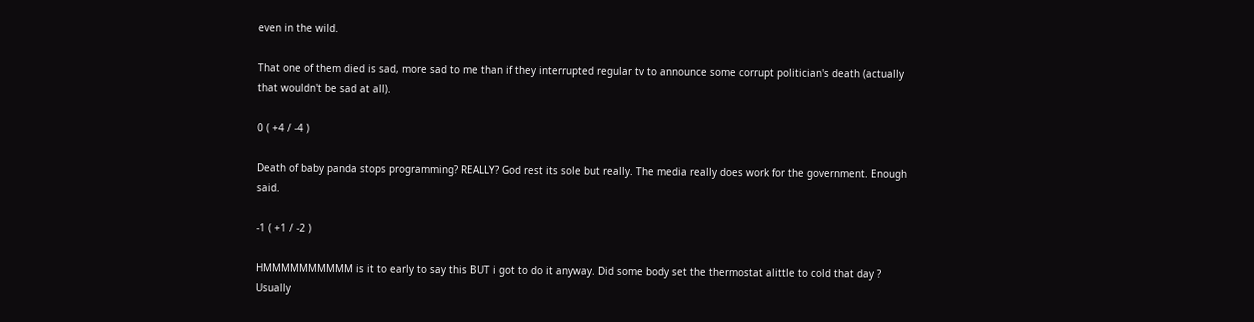even in the wild.

That one of them died is sad, more sad to me than if they interrupted regular tv to announce some corrupt politician's death (actually that wouldn't be sad at all).

0 ( +4 / -4 )

Death of baby panda stops programming? REALLY? God rest its sole but really. The media really does work for the government. Enough said.

-1 ( +1 / -2 )

HMMMMMMMMMM is it to early to say this BUT i got to do it anyway. Did some body set the thermostat alittle to cold that day ? Usually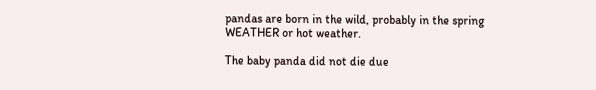pandas are born in the wild, probably in the spring WEATHER or hot weather.

The baby panda did not die due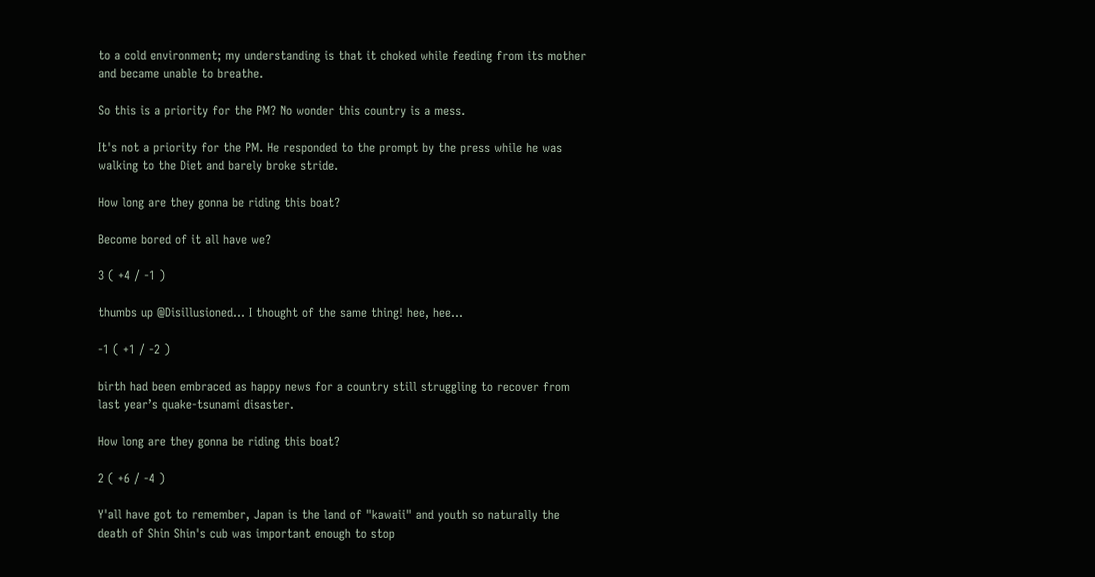to a cold environment; my understanding is that it choked while feeding from its mother and became unable to breathe.

So this is a priority for the PM? No wonder this country is a mess.

It's not a priority for the PM. He responded to the prompt by the press while he was walking to the Diet and barely broke stride.

How long are they gonna be riding this boat?

Become bored of it all have we?

3 ( +4 / -1 )

thumbs up @Disillusioned... I thought of the same thing! hee, hee...

-1 ( +1 / -2 )

birth had been embraced as happy news for a country still struggling to recover from last year’s quake-tsunami disaster.

How long are they gonna be riding this boat?

2 ( +6 / -4 )

Y'all have got to remember, Japan is the land of "kawaii" and youth so naturally the death of Shin Shin's cub was important enough to stop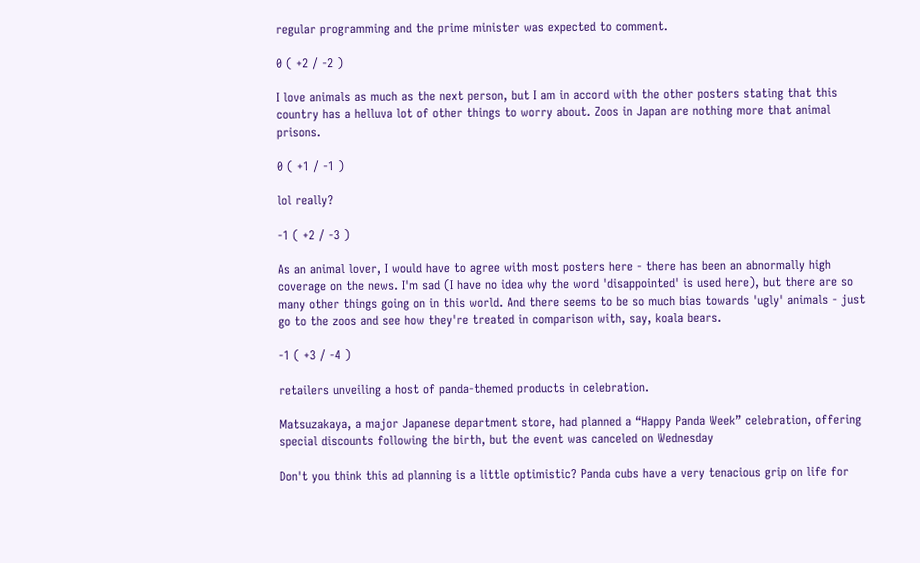regular programming and the prime minister was expected to comment.

0 ( +2 / -2 )

I love animals as much as the next person, but I am in accord with the other posters stating that this country has a helluva lot of other things to worry about. Zoos in Japan are nothing more that animal prisons.

0 ( +1 / -1 )

lol really?

-1 ( +2 / -3 )

As an animal lover, I would have to agree with most posters here - there has been an abnormally high coverage on the news. I'm sad (I have no idea why the word 'disappointed' is used here), but there are so many other things going on in this world. And there seems to be so much bias towards 'ugly' animals - just go to the zoos and see how they're treated in comparison with, say, koala bears.

-1 ( +3 / -4 )

retailers unveiling a host of panda-themed products in celebration.

Matsuzakaya, a major Japanese department store, had planned a “Happy Panda Week” celebration, offering special discounts following the birth, but the event was canceled on Wednesday

Don't you think this ad planning is a little optimistic? Panda cubs have a very tenacious grip on life for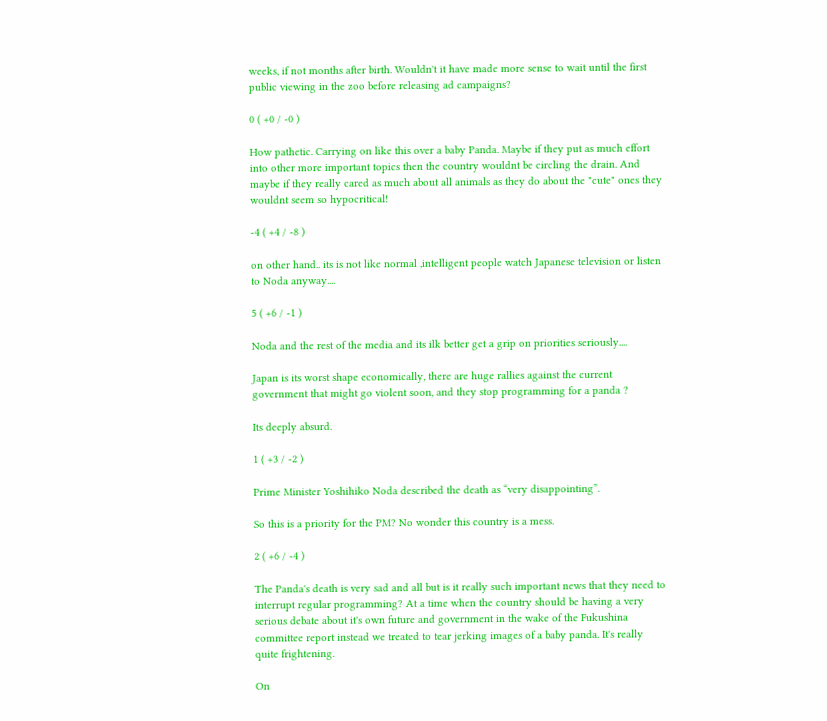weeks, if not months after birth. Wouldn't it have made more sense to wait until the first public viewing in the zoo before releasing ad campaigns?

0 ( +0 / -0 )

How pathetic. Carrying on like this over a baby Panda. Maybe if they put as much effort into other more important topics then the country wouldnt be circling the drain. And maybe if they really cared as much about all animals as they do about the "cute" ones they wouldnt seem so hypocritical!

-4 ( +4 / -8 )

on other hand.. its is not like normal ,intelligent people watch Japanese television or listen to Noda anyway....

5 ( +6 / -1 )

Noda and the rest of the media and its ilk better get a grip on priorities seriously....

Japan is its worst shape economically, there are huge rallies against the current government that might go violent soon, and they stop programming for a panda ?

Its deeply absurd.

1 ( +3 / -2 )

Prime Minister Yoshihiko Noda described the death as “very disappointing”.

So this is a priority for the PM? No wonder this country is a mess.

2 ( +6 / -4 )

The Panda's death is very sad and all but is it really such important news that they need to interrupt regular programming? At a time when the country should be having a very serious debate about it's own future and government in the wake of the Fukushina committee report instead we treated to tear jerking images of a baby panda. It's really quite frightening.

On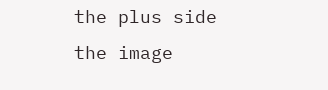the plus side the image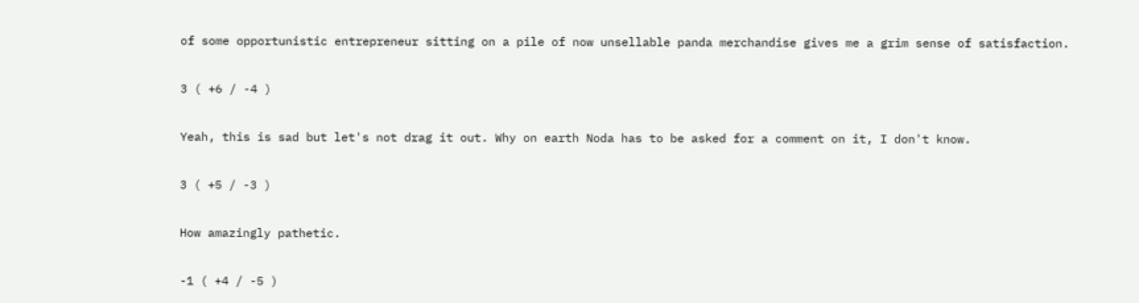of some opportunistic entrepreneur sitting on a pile of now unsellable panda merchandise gives me a grim sense of satisfaction.

3 ( +6 / -4 )

Yeah, this is sad but let's not drag it out. Why on earth Noda has to be asked for a comment on it, I don't know.

3 ( +5 / -3 )

How amazingly pathetic.

-1 ( +4 / -5 )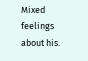Mixed feelings about his.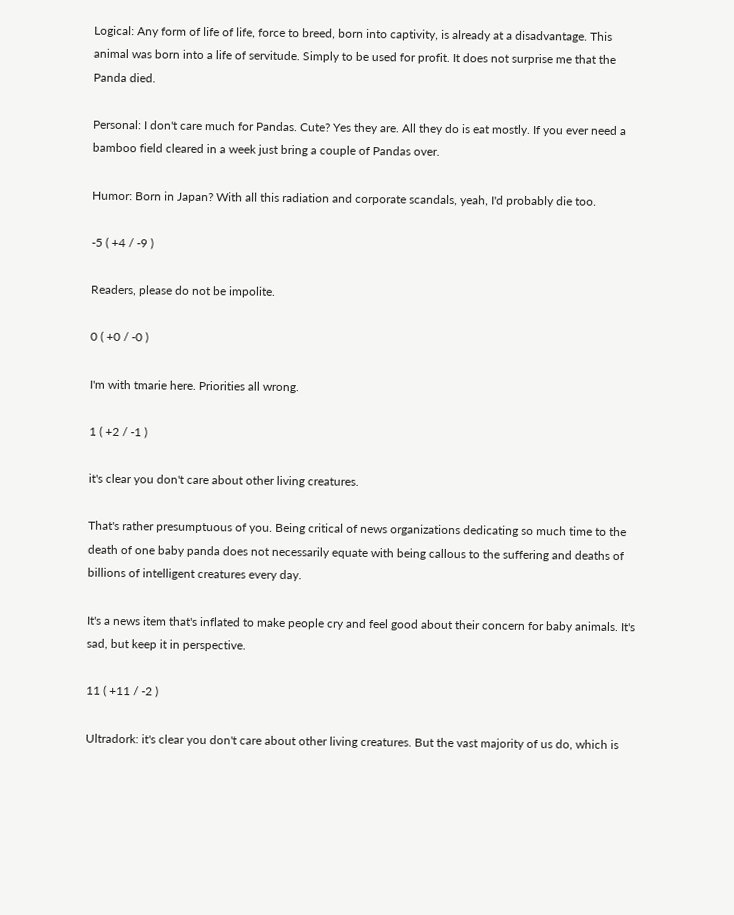Logical: Any form of life of life, force to breed, born into captivity, is already at a disadvantage. This animal was born into a life of servitude. Simply to be used for profit. It does not surprise me that the Panda died.

Personal: I don't care much for Pandas. Cute? Yes they are. All they do is eat mostly. If you ever need a bamboo field cleared in a week just bring a couple of Pandas over.

Humor: Born in Japan? With all this radiation and corporate scandals, yeah, I'd probably die too.

-5 ( +4 / -9 )

Readers, please do not be impolite.

0 ( +0 / -0 )

I'm with tmarie here. Priorities all wrong.

1 ( +2 / -1 )

it's clear you don't care about other living creatures.

That's rather presumptuous of you. Being critical of news organizations dedicating so much time to the death of one baby panda does not necessarily equate with being callous to the suffering and deaths of billions of intelligent creatures every day.

It's a news item that's inflated to make people cry and feel good about their concern for baby animals. It's sad, but keep it in perspective.

11 ( +11 / -2 )

Ultradork: it's clear you don't care about other living creatures. But the vast majority of us do, which is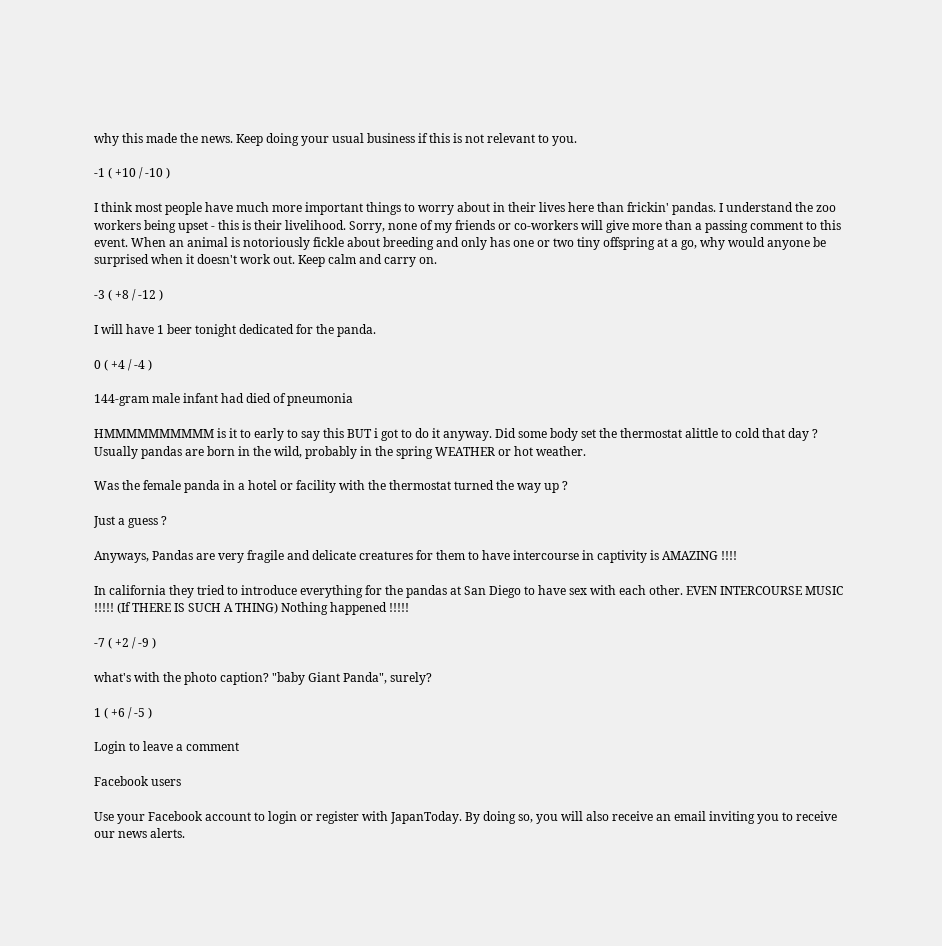why this made the news. Keep doing your usual business if this is not relevant to you.

-1 ( +10 / -10 )

I think most people have much more important things to worry about in their lives here than frickin' pandas. I understand the zoo workers being upset - this is their livelihood. Sorry, none of my friends or co-workers will give more than a passing comment to this event. When an animal is notoriously fickle about breeding and only has one or two tiny offspring at a go, why would anyone be surprised when it doesn't work out. Keep calm and carry on.

-3 ( +8 / -12 )

I will have 1 beer tonight dedicated for the panda.

0 ( +4 / -4 )

144-gram male infant had died of pneumonia

HMMMMMMMMMM is it to early to say this BUT i got to do it anyway. Did some body set the thermostat alittle to cold that day ? Usually pandas are born in the wild, probably in the spring WEATHER or hot weather.

Was the female panda in a hotel or facility with the thermostat turned the way up ?

Just a guess ?

Anyways, Pandas are very fragile and delicate creatures for them to have intercourse in captivity is AMAZING !!!!

In california they tried to introduce everything for the pandas at San Diego to have sex with each other. EVEN INTERCOURSE MUSIC !!!!! (If THERE IS SUCH A THING) Nothing happened !!!!!

-7 ( +2 / -9 )

what's with the photo caption? "baby Giant Panda", surely?

1 ( +6 / -5 )

Login to leave a comment

Facebook users

Use your Facebook account to login or register with JapanToday. By doing so, you will also receive an email inviting you to receive our news alerts.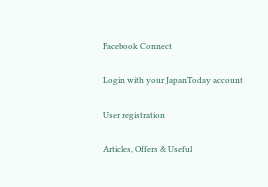Facebook Connect

Login with your JapanToday account

User registration

Articles, Offers & Useful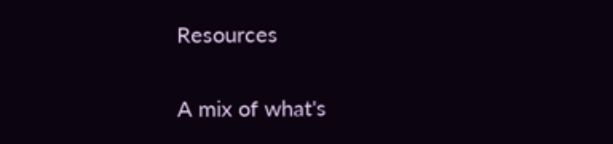Resources

A mix of what's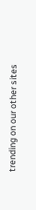trending on our other sites